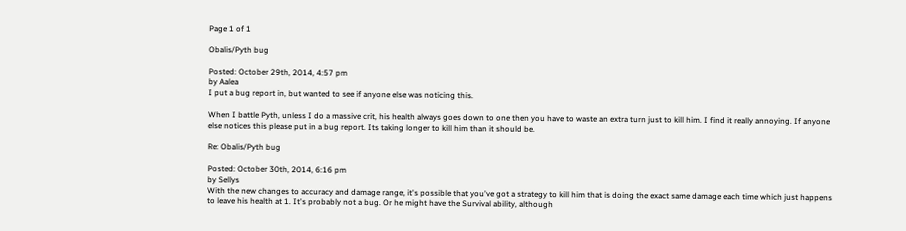Page 1 of 1

Obalis/Pyth bug

Posted: October 29th, 2014, 4:57 pm
by Aalea
I put a bug report in, but wanted to see if anyone else was noticing this.

When I battle Pyth, unless I do a massive crit, his health always goes down to one then you have to waste an extra turn just to kill him. I find it really annoying. If anyone else notices this please put in a bug report. Its taking longer to kill him than it should be.

Re: Obalis/Pyth bug

Posted: October 30th, 2014, 6:16 pm
by Sellys
With the new changes to accuracy and damage range, it's possible that you've got a strategy to kill him that is doing the exact same damage each time which just happens to leave his health at 1. It's probably not a bug. Or he might have the Survival ability, although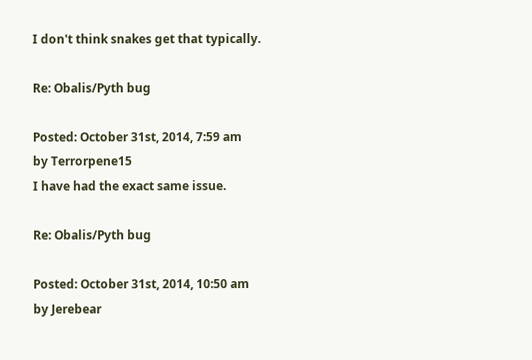I don't think snakes get that typically.

Re: Obalis/Pyth bug

Posted: October 31st, 2014, 7:59 am
by Terrorpene15
I have had the exact same issue.

Re: Obalis/Pyth bug

Posted: October 31st, 2014, 10:50 am
by Jerebear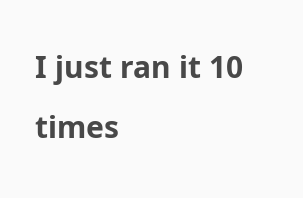I just ran it 10 times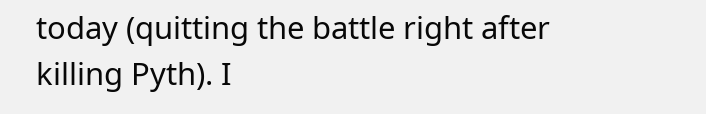today (quitting the battle right after killing Pyth). I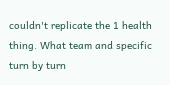couldn't replicate the 1 health thing. What team and specific turn by turn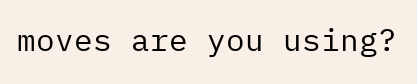moves are you using?